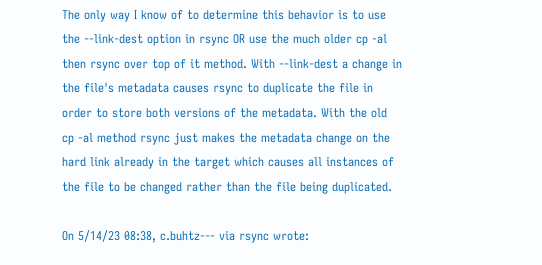The only way I know of to determine this behavior is to use the --link-dest option in rsync OR use the much older cp -al then rsync over top of it method. With --link-dest a change in the file's metadata causes rsync to duplicate the file in order to store both versions of the metadata. With the old cp -al method rsync just makes the metadata change on the hard link already in the target which causes all instances of the file to be changed rather than the file being duplicated.

On 5/14/23 08:38, c.buhtz--- via rsync wrote: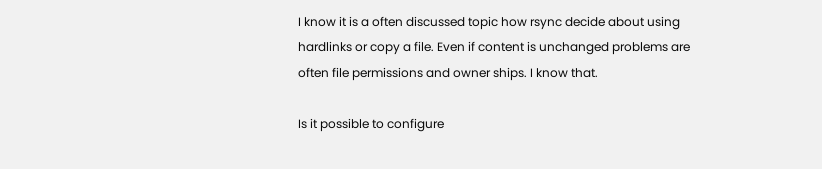I know it is a often discussed topic how rsync decide about using
hardlinks or copy a file. Even if content is unchanged problems are
often file permissions and owner ships. I know that.

Is it possible to configure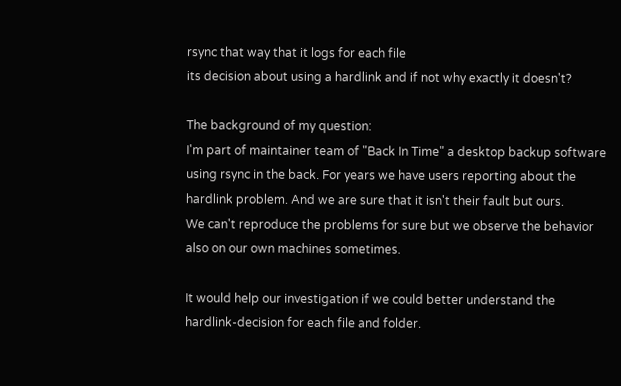rsync that way that it logs for each file
its decision about using a hardlink and if not why exactly it doesn't?

The background of my question:
I'm part of maintainer team of "Back In Time" a desktop backup software
using rsync in the back. For years we have users reporting about the
hardlink problem. And we are sure that it isn't their fault but ours.
We can't reproduce the problems for sure but we observe the behavior
also on our own machines sometimes.

It would help our investigation if we could better understand the
hardlink-decision for each file and folder.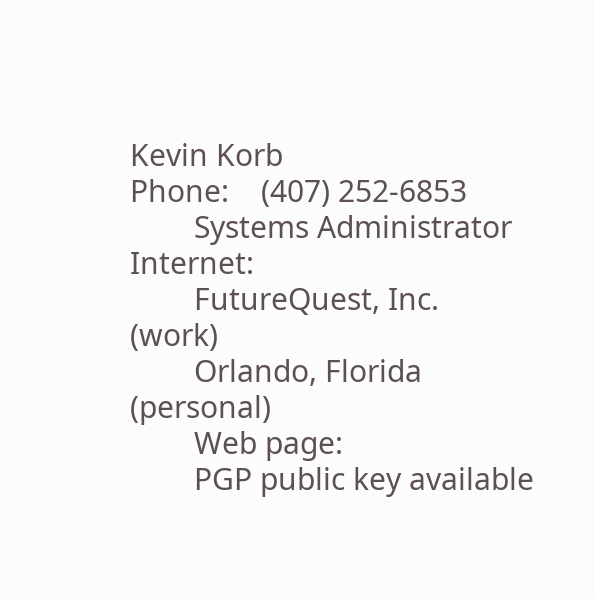Kevin Korb                      Phone:    (407) 252-6853
        Systems Administrator           Internet:
        FutureQuest, Inc.       (work)
        Orlando, Florida       (personal)
        Web page:
        PGP public key available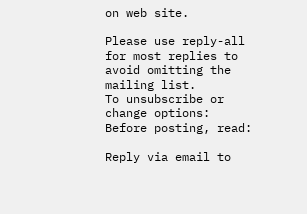on web site.

Please use reply-all for most replies to avoid omitting the mailing list.
To unsubscribe or change options:
Before posting, read:

Reply via email to